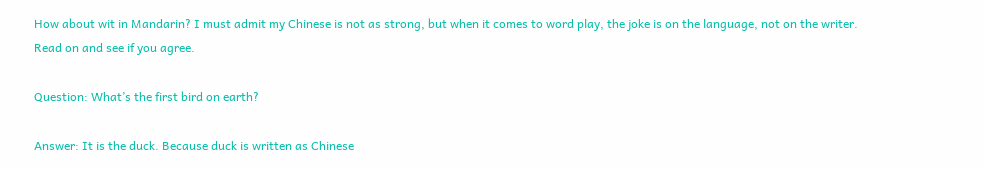How about wit in Mandarin? I must admit my Chinese is not as strong, but when it comes to word play, the joke is on the language, not on the writer. Read on and see if you agree.

Question: What’s the first bird on earth?

Answer: It is the duck. Because duck is written as Chinese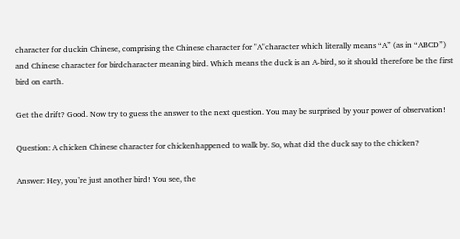character for duckin Chinese, comprising the Chinese character for "A"character which literally means “A” (as in “ABCD”) and Chinese character for birdcharacter meaning bird. Which means the duck is an A-bird, so it should therefore be the first bird on earth.

Get the drift? Good. Now try to guess the answer to the next question. You may be surprised by your power of observation!

Question: A chicken Chinese character for chickenhappened to walk by. So, what did the duck say to the chicken?

Answer: Hey, you’re just another bird! You see, the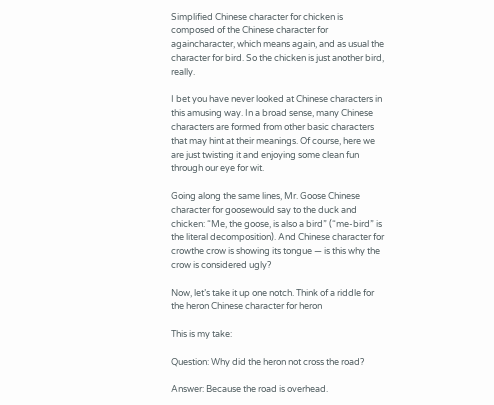Simplified Chinese character for chicken is composed of the Chinese character for againcharacter, which means again, and as usual the character for bird. So the chicken is just another bird, really.

I bet you have never looked at Chinese characters in this amusing way. In a broad sense, many Chinese characters are formed from other basic characters that may hint at their meanings. Of course, here we are just twisting it and enjoying some clean fun through our eye for wit.

Going along the same lines, Mr. Goose Chinese character for goosewould say to the duck and chicken: “Me, the goose, is also a bird” (“me-bird” is the literal decomposition). And Chinese character for crowthe crow is showing its tongue — is this why the crow is considered ugly?

Now, let’s take it up one notch. Think of a riddle for the heron Chinese character for heron

This is my take:

Question: Why did the heron not cross the road?

Answer: Because the road is overhead.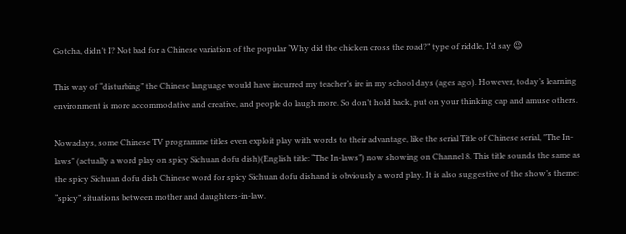Gotcha, didn’t I? Not bad for a Chinese variation of the popular ‘Why did the chicken cross the road?” type of riddle, I’d say 😉

This way of “disturbing” the Chinese language would have incurred my teacher’s ire in my school days (ages ago). However, today’s learning environment is more accommodative and creative, and people do laugh more. So don’t hold back, put on your thinking cap and amuse others.

Nowadays, some Chinese TV programme titles even exploit play with words to their advantage, like the serial Title of Chinese serial, "The In-laws" (actually a word play on spicy Sichuan dofu dish)(English title: “The In-laws”) now showing on Channel 8. This title sounds the same as the spicy Sichuan dofu dish Chinese word for spicy Sichuan dofu dishand is obviously a word play. It is also suggestive of the show’s theme: “spicy” situations between mother and daughters-in-law.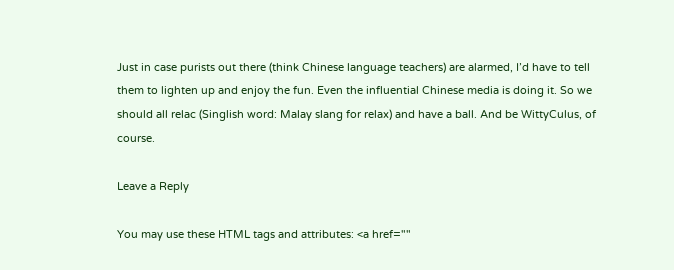Just in case purists out there (think Chinese language teachers) are alarmed, I’d have to tell them to lighten up and enjoy the fun. Even the influential Chinese media is doing it. So we should all relac (Singlish word: Malay slang for relax) and have a ball. And be WittyCulus, of course.

Leave a Reply

You may use these HTML tags and attributes: <a href=""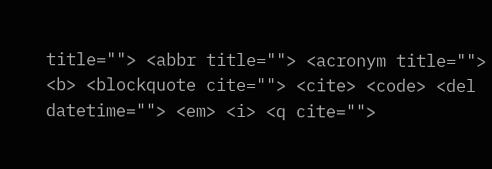title=""> <abbr title=""> <acronym title=""> <b> <blockquote cite=""> <cite> <code> <del datetime=""> <em> <i> <q cite="">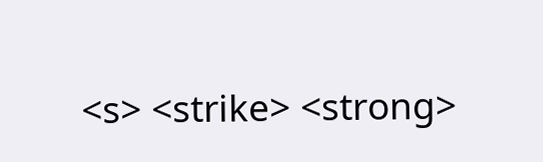<s> <strike> <strong>